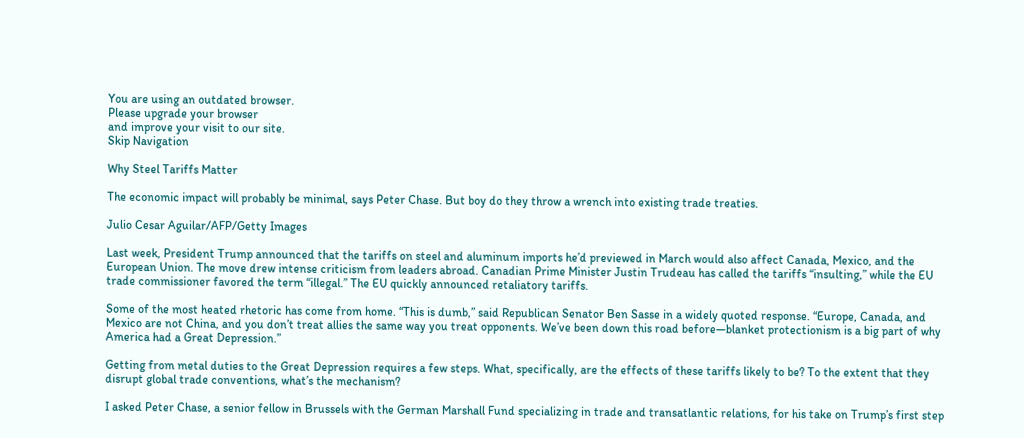You are using an outdated browser.
Please upgrade your browser
and improve your visit to our site.
Skip Navigation

Why Steel Tariffs Matter

The economic impact will probably be minimal, says Peter Chase. But boy do they throw a wrench into existing trade treaties.

Julio Cesar Aguilar/AFP/Getty Images

Last week, President Trump announced that the tariffs on steel and aluminum imports he’d previewed in March would also affect Canada, Mexico, and the European Union. The move drew intense criticism from leaders abroad. Canadian Prime Minister Justin Trudeau has called the tariffs “insulting,” while the EU trade commissioner favored the term “illegal.” The EU quickly announced retaliatory tariffs.

Some of the most heated rhetoric has come from home. “This is dumb,” said Republican Senator Ben Sasse in a widely quoted response. “Europe, Canada, and Mexico are not China, and you don’t treat allies the same way you treat opponents. We’ve been down this road before—blanket protectionism is a big part of why America had a Great Depression.”

Getting from metal duties to the Great Depression requires a few steps. What, specifically, are the effects of these tariffs likely to be? To the extent that they disrupt global trade conventions, what’s the mechanism?

I asked Peter Chase, a senior fellow in Brussels with the German Marshall Fund specializing in trade and transatlantic relations, for his take on Trump’s first step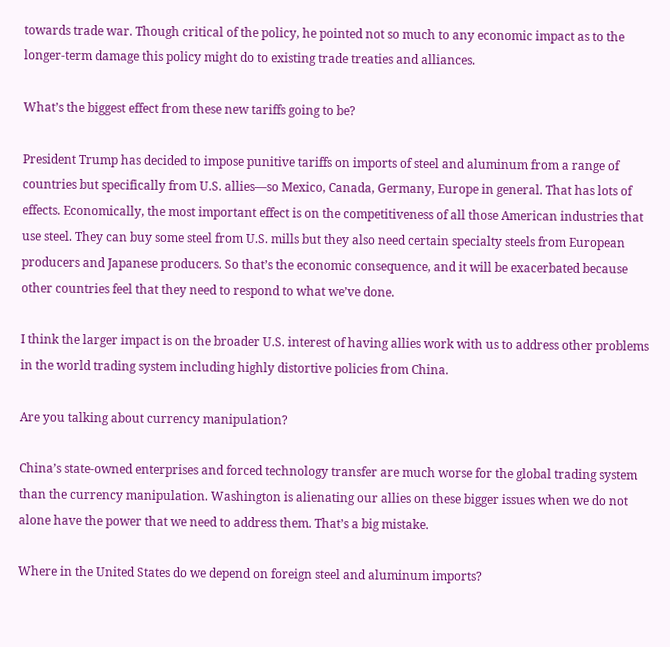towards trade war. Though critical of the policy, he pointed not so much to any economic impact as to the longer-term damage this policy might do to existing trade treaties and alliances.

What’s the biggest effect from these new tariffs going to be?

President Trump has decided to impose punitive tariffs on imports of steel and aluminum from a range of countries but specifically from U.S. allies—so Mexico, Canada, Germany, Europe in general. That has lots of effects. Economically, the most important effect is on the competitiveness of all those American industries that use steel. They can buy some steel from U.S. mills but they also need certain specialty steels from European producers and Japanese producers. So that’s the economic consequence, and it will be exacerbated because other countries feel that they need to respond to what we’ve done.

I think the larger impact is on the broader U.S. interest of having allies work with us to address other problems in the world trading system including highly distortive policies from China.

Are you talking about currency manipulation?

China’s state-owned enterprises and forced technology transfer are much worse for the global trading system than the currency manipulation. Washington is alienating our allies on these bigger issues when we do not alone have the power that we need to address them. That’s a big mistake.

Where in the United States do we depend on foreign steel and aluminum imports?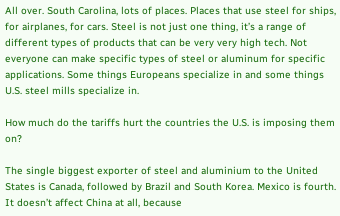All over. South Carolina, lots of places. Places that use steel for ships, for airplanes, for cars. Steel is not just one thing, it’s a range of different types of products that can be very very high tech. Not everyone can make specific types of steel or aluminum for specific applications. Some things Europeans specialize in and some things U.S. steel mills specialize in.

How much do the tariffs hurt the countries the U.S. is imposing them on?

The single biggest exporter of steel and aluminium to the United States is Canada, followed by Brazil and South Korea. Mexico is fourth. It doesn’t affect China at all, because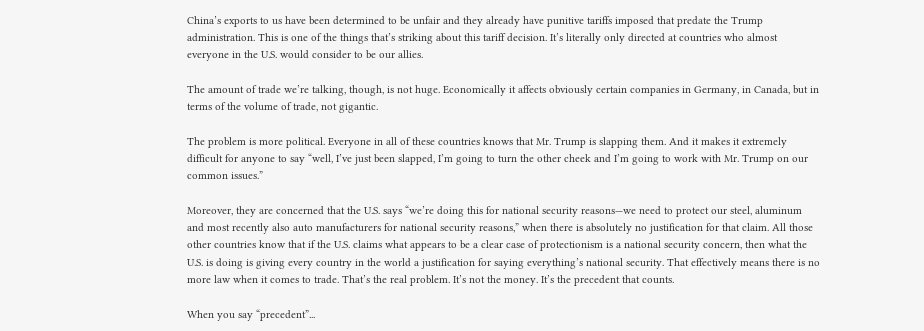China’s exports to us have been determined to be unfair and they already have punitive tariffs imposed that predate the Trump administration. This is one of the things that’s striking about this tariff decision. It’s literally only directed at countries who almost everyone in the U.S. would consider to be our allies.

The amount of trade we’re talking, though, is not huge. Economically it affects obviously certain companies in Germany, in Canada, but in terms of the volume of trade, not gigantic.

The problem is more political. Everyone in all of these countries knows that Mr. Trump is slapping them. And it makes it extremely difficult for anyone to say “well, I’ve just been slapped, I’m going to turn the other cheek and I’m going to work with Mr. Trump on our common issues.”

Moreover, they are concerned that the U.S. says “we’re doing this for national security reasons—we need to protect our steel, aluminum and most recently also auto manufacturers for national security reasons,” when there is absolutely no justification for that claim. All those other countries know that if the U.S. claims what appears to be a clear case of protectionism is a national security concern, then what the U.S. is doing is giving every country in the world a justification for saying everything’s national security. That effectively means there is no more law when it comes to trade. That’s the real problem. It’s not the money. It’s the precedent that counts.

When you say “precedent”...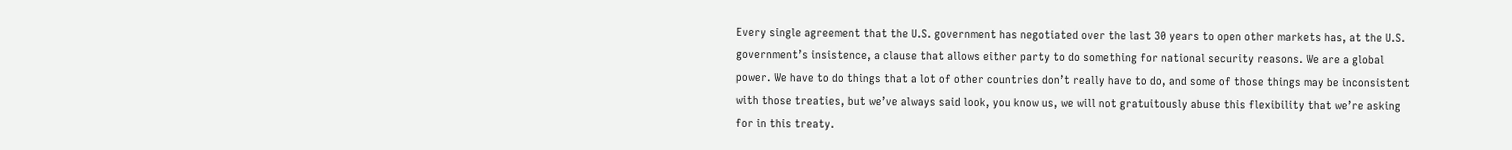Every single agreement that the U.S. government has negotiated over the last 30 years to open other markets has, at the U.S. government’s insistence, a clause that allows either party to do something for national security reasons. We are a global power. We have to do things that a lot of other countries don’t really have to do, and some of those things may be inconsistent with those treaties, but we’ve always said look, you know us, we will not gratuitously abuse this flexibility that we’re asking for in this treaty.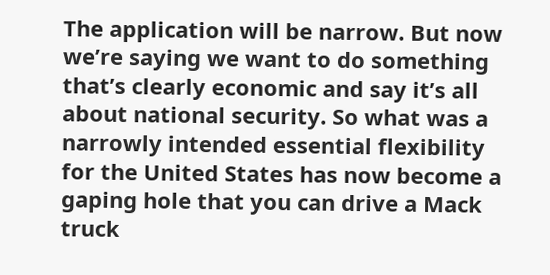The application will be narrow. But now we’re saying we want to do something that’s clearly economic and say it’s all about national security. So what was a narrowly intended essential flexibility for the United States has now become a gaping hole that you can drive a Mack truck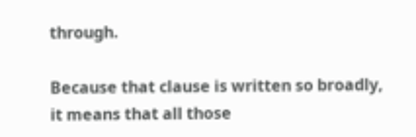through.

Because that clause is written so broadly, it means that all those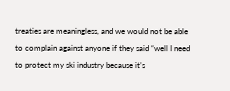treaties are meaningless, and we would not be able to complain against anyone if they said “well I need to protect my ski industry because it’s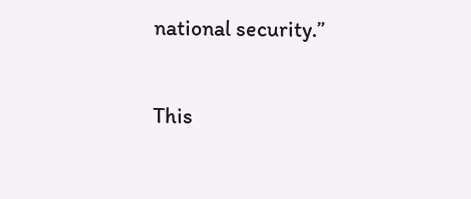national security.”

This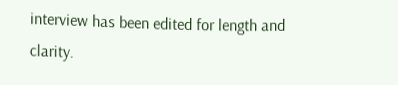interview has been edited for length and clarity.